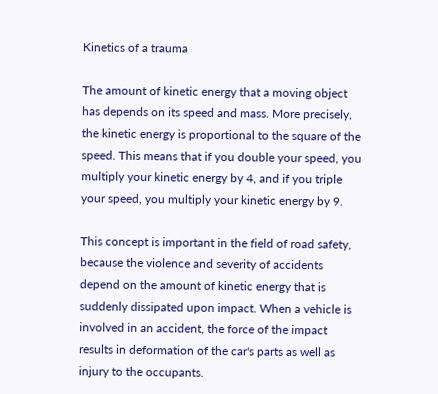Kinetics of a trauma

The amount of kinetic energy that a moving object has depends on its speed and mass. More precisely, the kinetic energy is proportional to the square of the speed. This means that if you double your speed, you multiply your kinetic energy by 4, and if you triple your speed, you multiply your kinetic energy by 9.

This concept is important in the field of road safety, because the violence and severity of accidents depend on the amount of kinetic energy that is suddenly dissipated upon impact. When a vehicle is involved in an accident, the force of the impact results in deformation of the car's parts as well as injury to the occupants.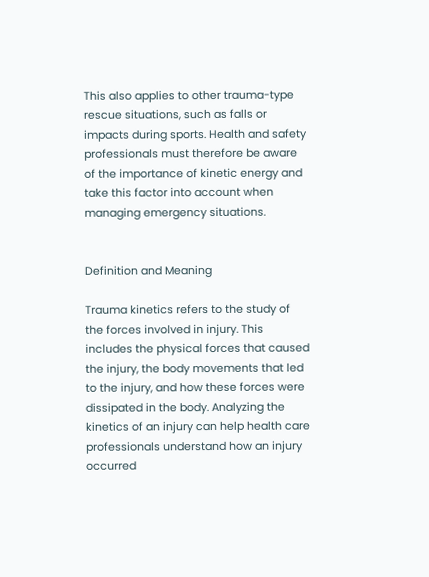This also applies to other trauma-type rescue situations, such as falls or impacts during sports. Health and safety professionals must therefore be aware of the importance of kinetic energy and take this factor into account when managing emergency situations.


Definition and Meaning

Trauma kinetics refers to the study of the forces involved in injury. This includes the physical forces that caused the injury, the body movements that led to the injury, and how these forces were dissipated in the body. Analyzing the kinetics of an injury can help health care professionals understand how an injury occurred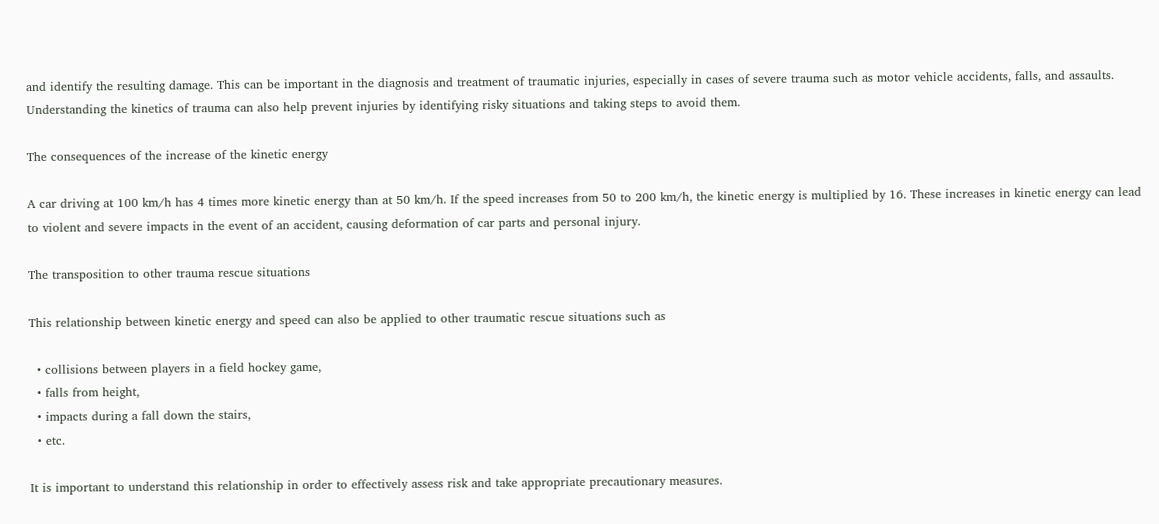and identify the resulting damage. This can be important in the diagnosis and treatment of traumatic injuries, especially in cases of severe trauma such as motor vehicle accidents, falls, and assaults. Understanding the kinetics of trauma can also help prevent injuries by identifying risky situations and taking steps to avoid them.

The consequences of the increase of the kinetic energy

A car driving at 100 km/h has 4 times more kinetic energy than at 50 km/h. If the speed increases from 50 to 200 km/h, the kinetic energy is multiplied by 16. These increases in kinetic energy can lead to violent and severe impacts in the event of an accident, causing deformation of car parts and personal injury.

The transposition to other trauma rescue situations

This relationship between kinetic energy and speed can also be applied to other traumatic rescue situations such as

  • collisions between players in a field hockey game,
  • falls from height,
  • impacts during a fall down the stairs,
  • etc.

It is important to understand this relationship in order to effectively assess risk and take appropriate precautionary measures.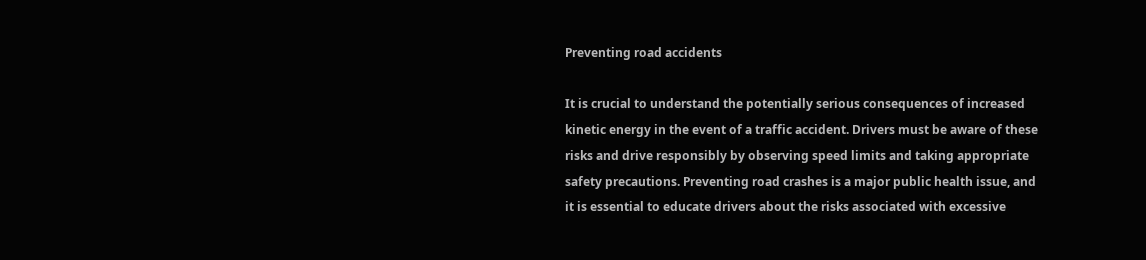Preventing road accidents

It is crucial to understand the potentially serious consequences of increased kinetic energy in the event of a traffic accident. Drivers must be aware of these risks and drive responsibly by observing speed limits and taking appropriate safety precautions. Preventing road crashes is a major public health issue, and it is essential to educate drivers about the risks associated with excessive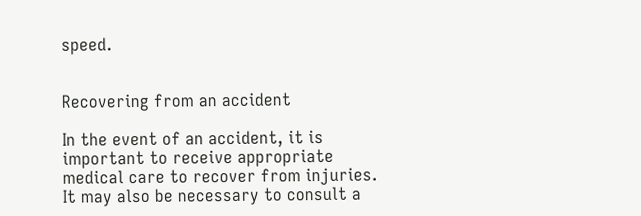speed.


Recovering from an accident

In the event of an accident, it is important to receive appropriate medical care to recover from injuries. It may also be necessary to consult a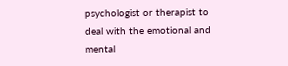psychologist or therapist to deal with the emotional and mental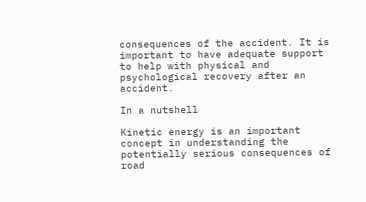consequences of the accident. It is important to have adequate support to help with physical and psychological recovery after an accident.

In a nutshell

Kinetic energy is an important concept in understanding the potentially serious consequences of road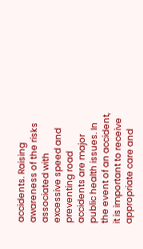accidents. Raising awareness of the risks associated with excessive speed and preventing road accidents are major public health issues. In the event of an accident, it is important to receive appropriate care and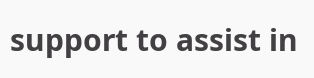support to assist in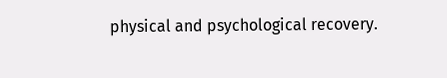physical and psychological recovery.